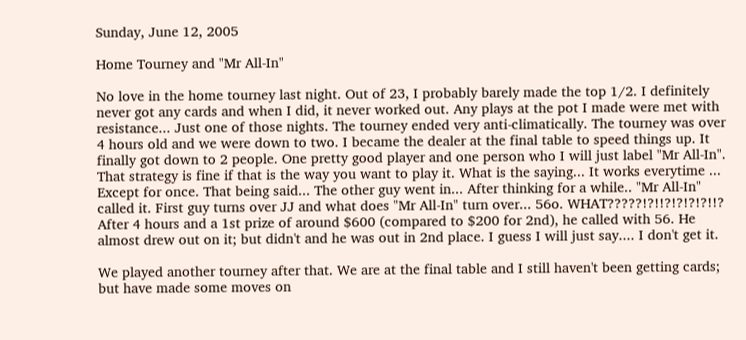Sunday, June 12, 2005

Home Tourney and "Mr All-In"

No love in the home tourney last night. Out of 23, I probably barely made the top 1/2. I definitely never got any cards and when I did, it never worked out. Any plays at the pot I made were met with resistance... Just one of those nights. The tourney ended very anti-climatically. The tourney was over 4 hours old and we were down to two. I became the dealer at the final table to speed things up. It finally got down to 2 people. One pretty good player and one person who I will just label "Mr All-In". That strategy is fine if that is the way you want to play it. What is the saying... It works everytime ... Except for once. That being said... The other guy went in... After thinking for a while.. "Mr All-In" called it. First guy turns over JJ and what does "Mr All-In" turn over... 56o. WHAT?????!?!!?!?!?!?!!? After 4 hours and a 1st prize of around $600 (compared to $200 for 2nd), he called with 56. He almost drew out on it; but didn't and he was out in 2nd place. I guess I will just say.... I don't get it.

We played another tourney after that. We are at the final table and I still haven't been getting cards; but have made some moves on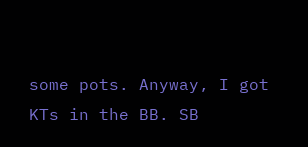some pots. Anyway, I got KTs in the BB. SB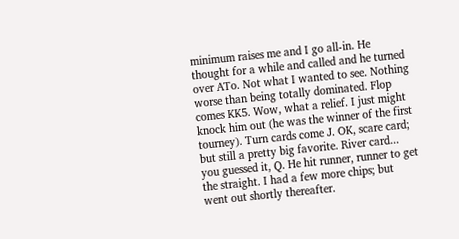minimum raises me and I go all-in. He thought for a while and called and he turned over ATo. Not what I wanted to see. Nothing worse than being totally dominated. Flop comes KK5. Wow, what a relief. I just might knock him out (he was the winner of the first tourney). Turn cards come J. OK, scare card; but still a pretty big favorite. River card... you guessed it, Q. He hit runner, runner to get the straight. I had a few more chips; but went out shortly thereafter.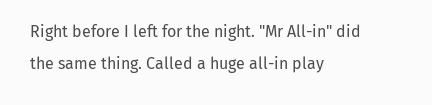Right before I left for the night. "Mr All-in" did the same thing. Called a huge all-in play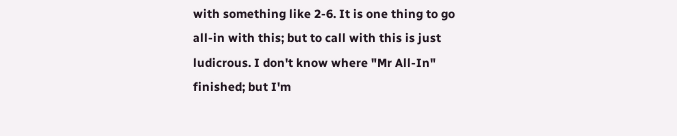with something like 2-6. It is one thing to go all-in with this; but to call with this is just ludicrous. I don't know where "Mr All-In" finished; but I'm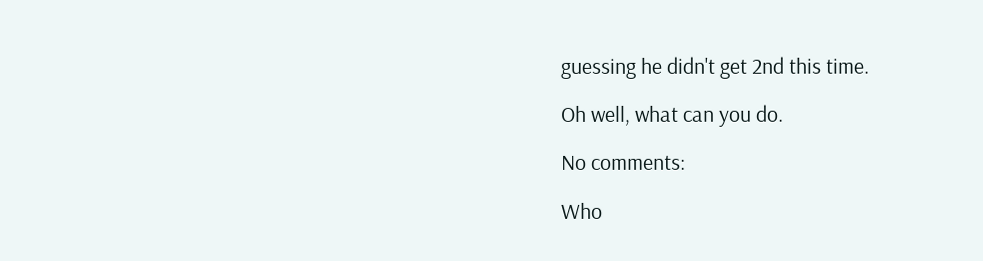guessing he didn't get 2nd this time.

Oh well, what can you do.

No comments:

Who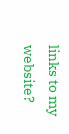links to my website?